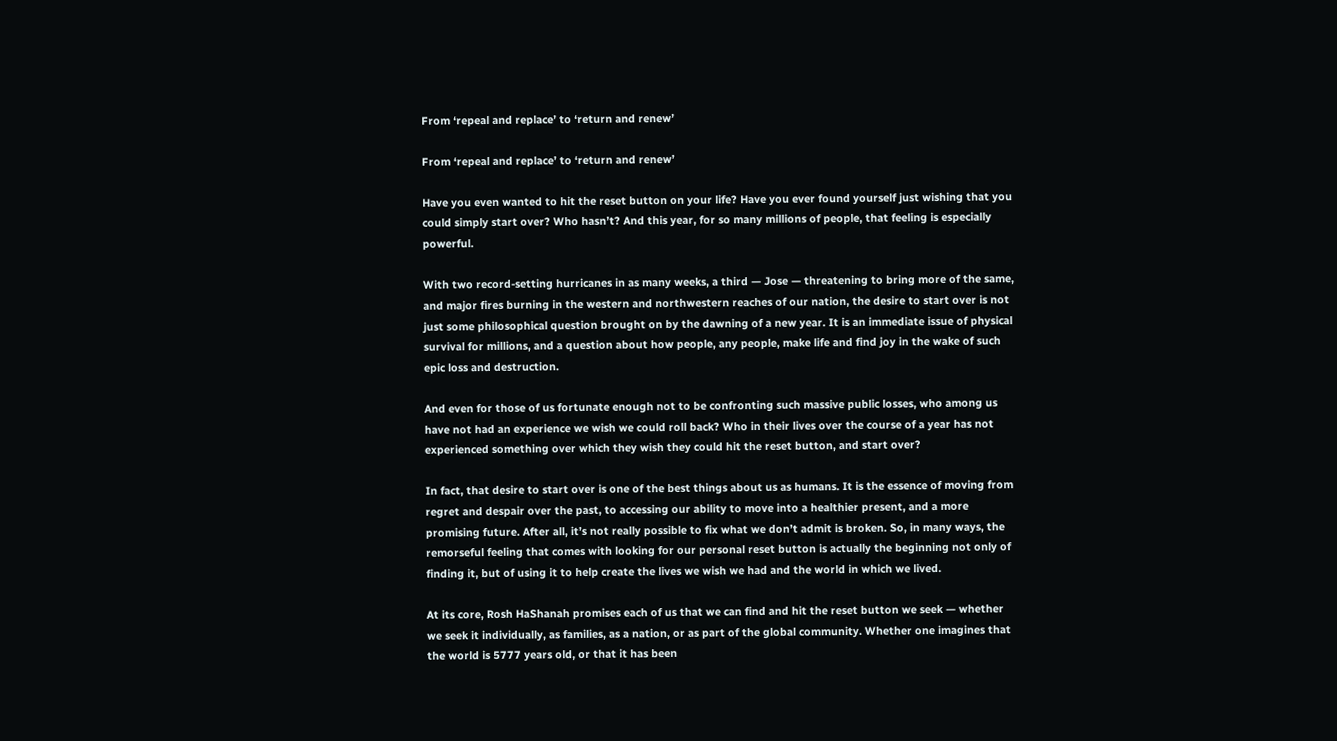From ‘repeal and replace’ to ‘return and renew’

From ‘repeal and replace’ to ‘return and renew’

Have you even wanted to hit the reset button on your life? Have you ever found yourself just wishing that you could simply start over? Who hasn’t? And this year, for so many millions of people, that feeling is especially powerful.

With two record-setting hurricanes in as many weeks, a third — Jose — threatening to bring more of the same, and major fires burning in the western and northwestern reaches of our nation, the desire to start over is not just some philosophical question brought on by the dawning of a new year. It is an immediate issue of physical survival for millions, and a question about how people, any people, make life and find joy in the wake of such epic loss and destruction.

And even for those of us fortunate enough not to be confronting such massive public losses, who among us have not had an experience we wish we could roll back? Who in their lives over the course of a year has not experienced something over which they wish they could hit the reset button, and start over?

In fact, that desire to start over is one of the best things about us as humans. It is the essence of moving from regret and despair over the past, to accessing our ability to move into a healthier present, and a more promising future. After all, it’s not really possible to fix what we don’t admit is broken. So, in many ways, the remorseful feeling that comes with looking for our personal reset button is actually the beginning not only of finding it, but of using it to help create the lives we wish we had and the world in which we lived.

At its core, Rosh HaShanah promises each of us that we can find and hit the reset button we seek — whether we seek it individually, as families, as a nation, or as part of the global community. Whether one imagines that the world is 5777 years old, or that it has been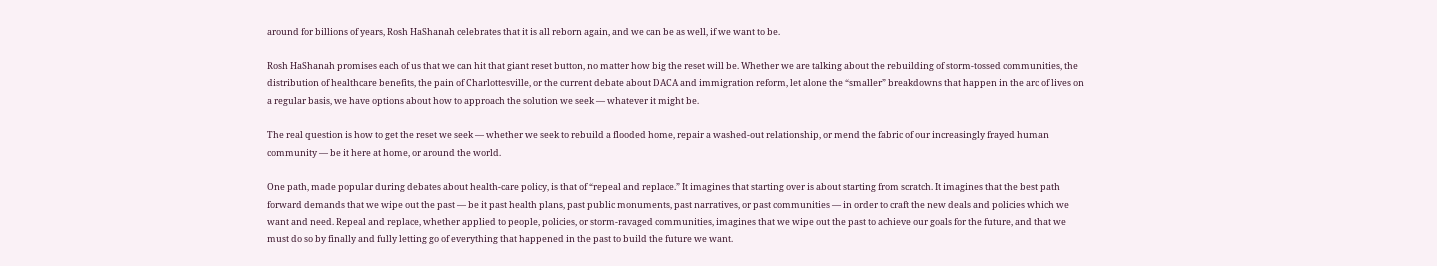around for billions of years, Rosh HaShanah celebrates that it is all reborn again, and we can be as well, if we want to be.

Rosh HaShanah promises each of us that we can hit that giant reset button, no matter how big the reset will be. Whether we are talking about the rebuilding of storm-tossed communities, the distribution of healthcare benefits, the pain of Charlottesville, or the current debate about DACA and immigration reform, let alone the “smaller” breakdowns that happen in the arc of lives on a regular basis, we have options about how to approach the solution we seek — whatever it might be.

The real question is how to get the reset we seek — whether we seek to rebuild a flooded home, repair a washed-out relationship, or mend the fabric of our increasingly frayed human community — be it here at home, or around the world.

One path, made popular during debates about health-care policy, is that of “repeal and replace.” It imagines that starting over is about starting from scratch. It imagines that the best path forward demands that we wipe out the past — be it past health plans, past public monuments, past narratives, or past communities — in order to craft the new deals and policies which we want and need. Repeal and replace, whether applied to people, policies, or storm-ravaged communities, imagines that we wipe out the past to achieve our goals for the future, and that we must do so by finally and fully letting go of everything that happened in the past to build the future we want.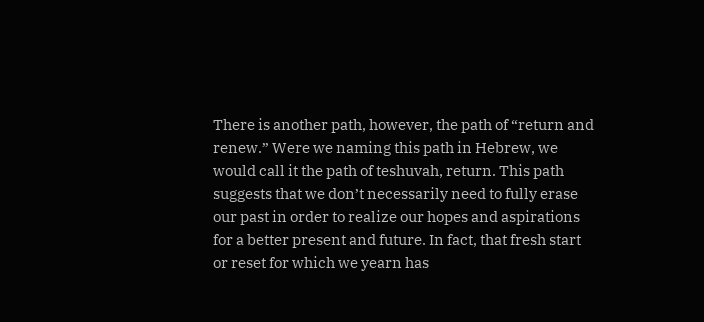There is another path, however, the path of “return and renew.” Were we naming this path in Hebrew, we would call it the path of teshuvah, return. This path suggests that we don’t necessarily need to fully erase our past in order to realize our hopes and aspirations for a better present and future. In fact, that fresh start or reset for which we yearn has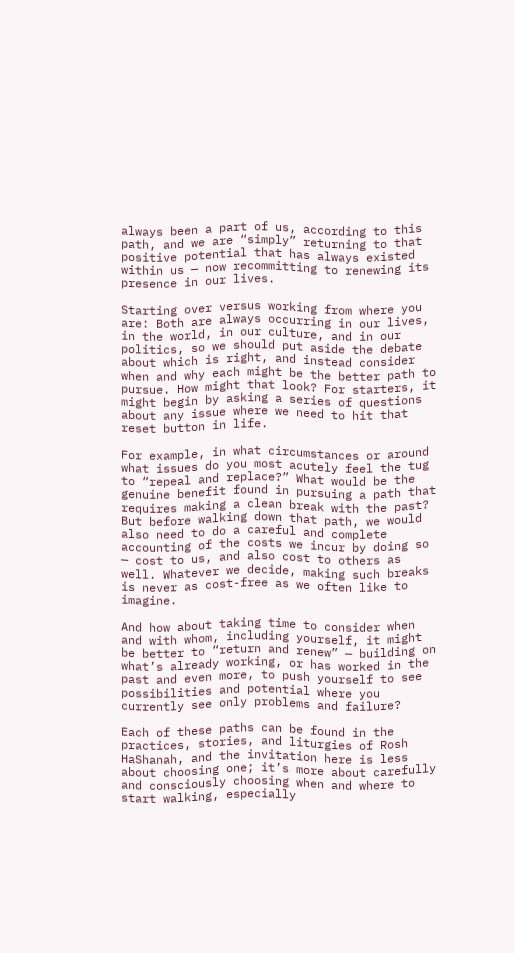always been a part of us, according to this path, and we are “simply” returning to that positive potential that has always existed within us — now recommitting to renewing its presence in our lives.

Starting over versus working from where you are: Both are always occurring in our lives, in the world, in our culture, and in our politics, so we should put aside the debate about which is right, and instead consider when and why each might be the better path to pursue. How might that look? For starters, it might begin by asking a series of questions about any issue where we need to hit that reset button in life.

For example, in what circumstances or around what issues do you most acutely feel the tug to “repeal and replace?” What would be the genuine benefit found in pursuing a path that requires making a clean break with the past? But before walking down that path, we would also need to do a careful and complete accounting of the costs we incur by doing so — cost to us, and also cost to others as well. Whatever we decide, making such breaks is never as cost-free as we often like to imagine.

And how about taking time to consider when and with whom, including yourself, it might be better to “return and renew” — building on what’s already working, or has worked in the past and even more, to push yourself to see possibilities and potential where you currently see only problems and failure?

Each of these paths can be found in the practices, stories, and liturgies of Rosh HaShanah, and the invitation here is less about choosing one; it’s more about carefully and consciously choosing when and where to start walking, especially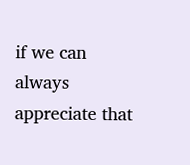if we can always appreciate that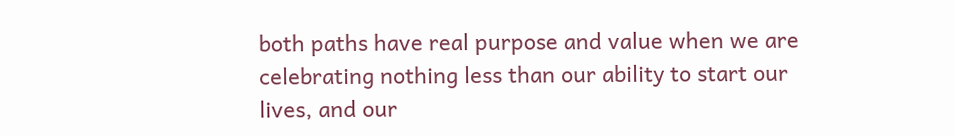both paths have real purpose and value when we are celebrating nothing less than our ability to start our lives, and our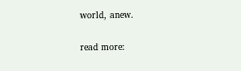world, anew.

read more: